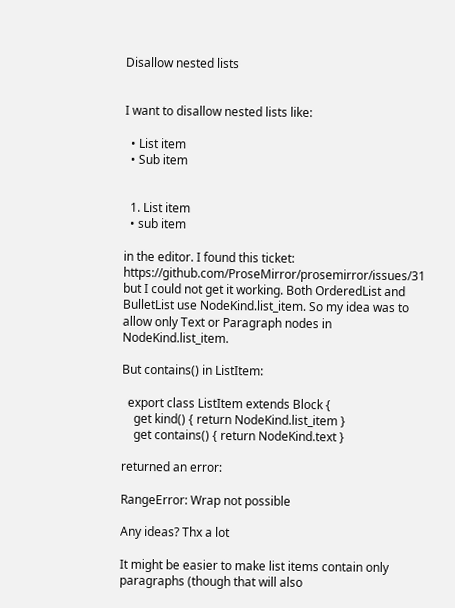Disallow nested lists


I want to disallow nested lists like:

  • List item
  • Sub item


  1. List item
  • sub item

in the editor. I found this ticket: https://github.com/ProseMirror/prosemirror/issues/31 but I could not get it working. Both OrderedList and BulletList use NodeKind.list_item. So my idea was to allow only Text or Paragraph nodes in NodeKind.list_item.

But contains() in ListItem:

  export class ListItem extends Block {
    get kind() { return NodeKind.list_item }
    get contains() { return NodeKind.text }

returned an error:

RangeError: Wrap not possible

Any ideas? Thx a lot

It might be easier to make list items contain only paragraphs (though that will also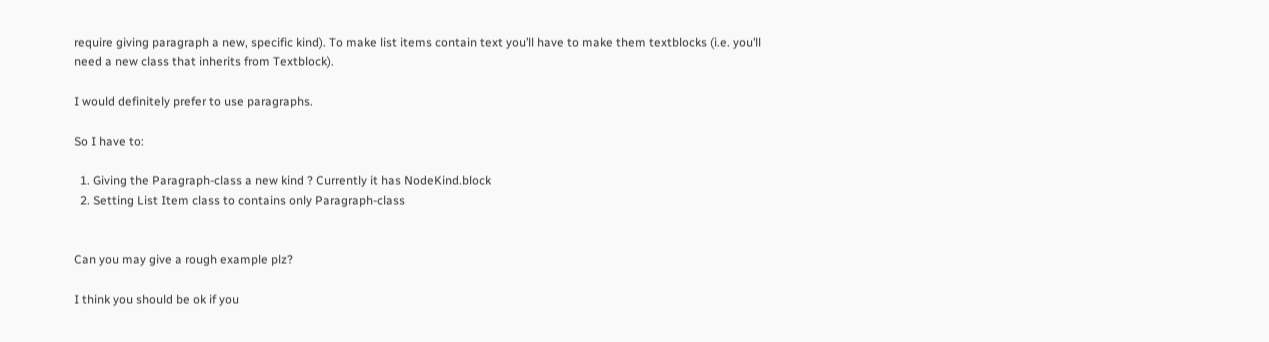require giving paragraph a new, specific kind). To make list items contain text you’ll have to make them textblocks (i.e. you’ll need a new class that inherits from Textblock).

I would definitely prefer to use paragraphs.

So I have to:

  1. Giving the Paragraph-class a new kind ? Currently it has NodeKind.block
  2. Setting List Item class to contains only Paragraph-class


Can you may give a rough example plz?

I think you should be ok if you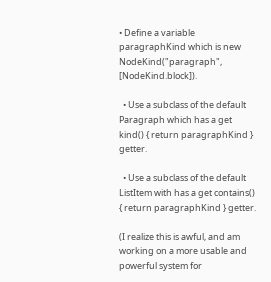• Define a variable paragraphKind which is new NodeKind("paragraph", [NodeKind.block]).

  • Use a subclass of the default Paragraph which has a get kind() { return paragraphKind } getter.

  • Use a subclass of the default ListItem with has a get contains() { return paragraphKind } getter.

(I realize this is awful, and am working on a more usable and powerful system for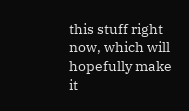this stuff right now, which will hopefully make it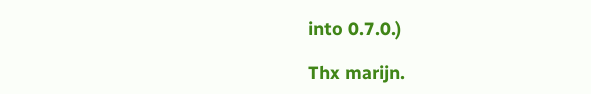into 0.7.0.)

Thx marijn.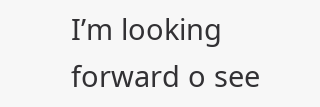I’m looking forward o see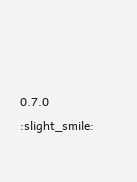0.7.0 :slight_smile: